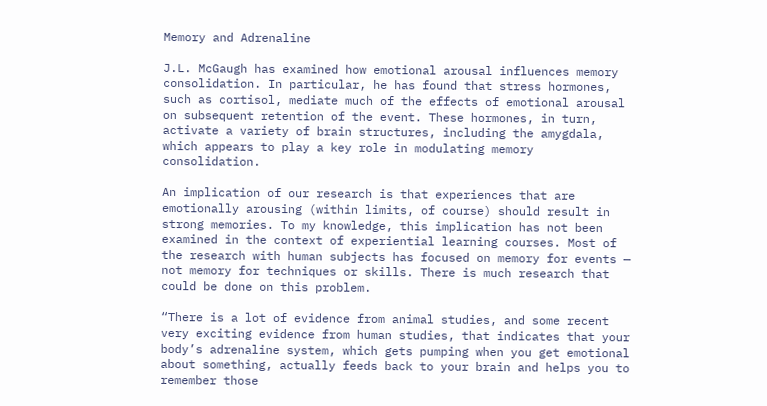Memory and Adrenaline

J.L. McGaugh has examined how emotional arousal influences memory consolidation. In particular, he has found that stress hormones, such as cortisol, mediate much of the effects of emotional arousal on subsequent retention of the event. These hormones, in turn, activate a variety of brain structures, including the amygdala, which appears to play a key role in modulating memory consolidation.

An implication of our research is that experiences that are emotionally arousing (within limits, of course) should result in strong memories. To my knowledge, this implication has not been examined in the context of experiential learning courses. Most of the research with human subjects has focused on memory for events — not memory for techniques or skills. There is much research that could be done on this problem.

“There is a lot of evidence from animal studies, and some recent very exciting evidence from human studies, that indicates that your body’s adrenaline system, which gets pumping when you get emotional about something, actually feeds back to your brain and helps you to remember those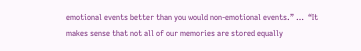emotional events better than you would non-emotional events.” …  “It makes sense that not all of our memories are stored equally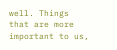well. Things that are more important to us,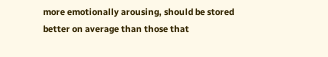more emotionally arousing, should be stored better on average than those that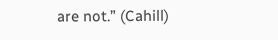are not.” (Cahill)